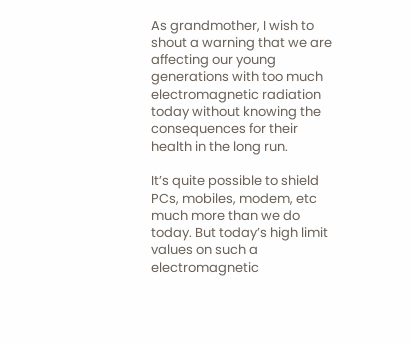As grandmother, I wish to shout a warning that we are affecting our young generations with too much electromagnetic radiation today without knowing the consequences for their health in the long run.

It’s quite possible to shield PCs, mobiles, modem, etc much more than we do today. But today’s high limit values on such a electromagnetic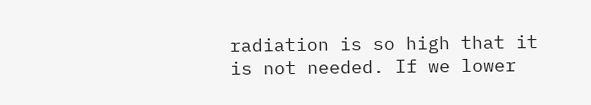radiation is so high that it is not needed. If we lower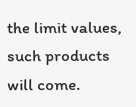the limit values, such products will come.